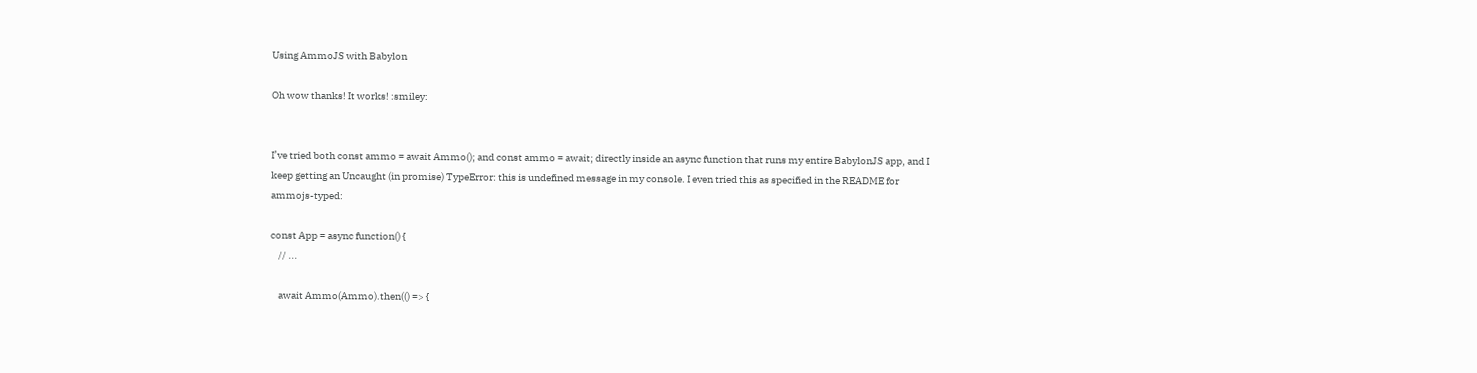Using AmmoJS with Babylon

Oh wow thanks! It works! :smiley:


I’ve tried both const ammo = await Ammo(); and const ammo = await; directly inside an async function that runs my entire BabylonJS app, and I keep getting an Uncaught (in promise) TypeError: this is undefined message in my console. I even tried this as specified in the README for ammojs-typed:

const App = async function() {
    // ...

    await Ammo(Ammo).then(() => {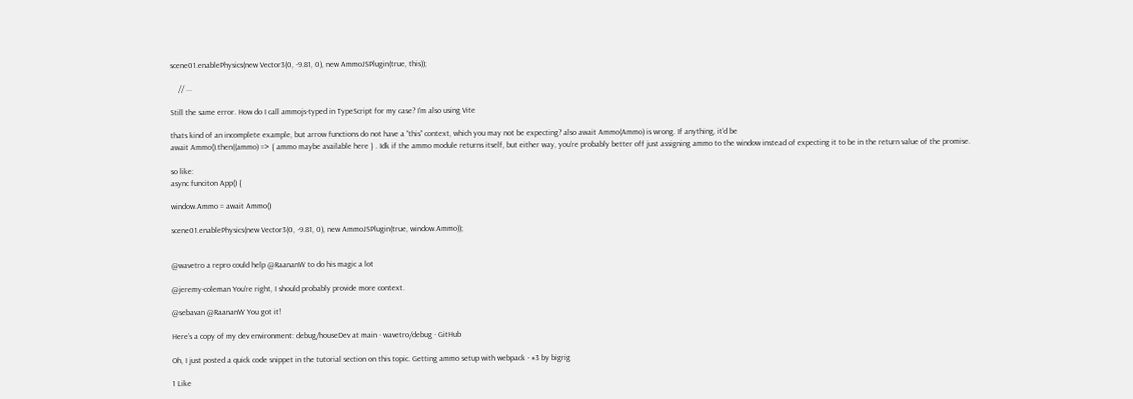scene01.enablePhysics(new Vector3(0, -9.81, 0), new AmmoJSPlugin(true, this));

    // ...

Still the same error. How do I call ammojs-typed in TypeScript for my case? I’m also using Vite

thats kind of an incomplete example, but arrow functions do not have a “this” context, which you may not be expecting? also await Ammo(Ammo) is wrong. If anything, it’d be
await Ammo().then((ammo) => { ammo maybe available here } . Idk if the ammo module returns itself, but either way, you’re probably better off just assigning ammo to the window instead of expecting it to be in the return value of the promise.

so like:
async funciton App() {

window.Ammo = await Ammo()

scene01.enablePhysics(new Vector3(0, -9.81, 0), new AmmoJSPlugin(true, window.Ammo));


@wavetro a repro could help @RaananW to do his magic a lot

@jeremy-coleman You’re right, I should probably provide more context.

@sebavan @RaananW You got it!

Here’s a copy of my dev environment: debug/houseDev at main · wavetro/debug · GitHub

Oh, I just posted a quick code snippet in the tutorial section on this topic. Getting ammo setup with webpack - #3 by bigrig

1 Like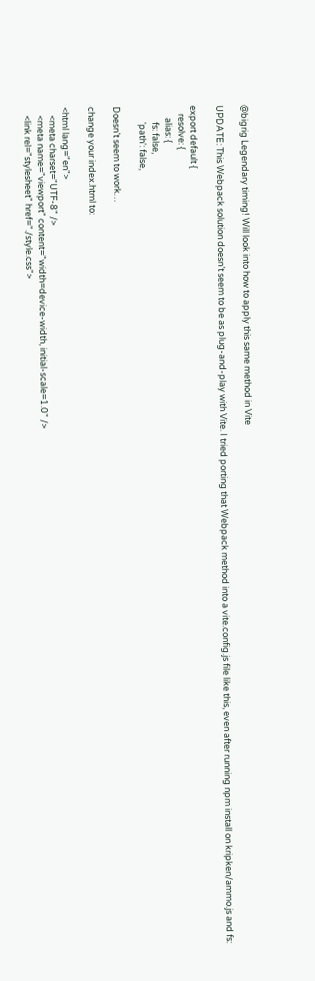@bigrig Legendary timing! Will look into how to apply this same method in Vite

UPDATE: This Webpack solution doesn’t seem to be as plug-and-play with Vite. I tried porting that Webpack method into a vite.config.js file like this, even after running npm install on kripken/ammo.js and fs:

export default {
    resolve: {
      alias: {
        fs: false,
        'path': false,

Doesn’t seem to work…

change your index.html to:

<html lang="en">
    <meta charset="UTF-8" />
    <meta name="viewport" content="width=device-width, initial-scale=1.0" />
    <link rel="stylesheet" href="./style.css">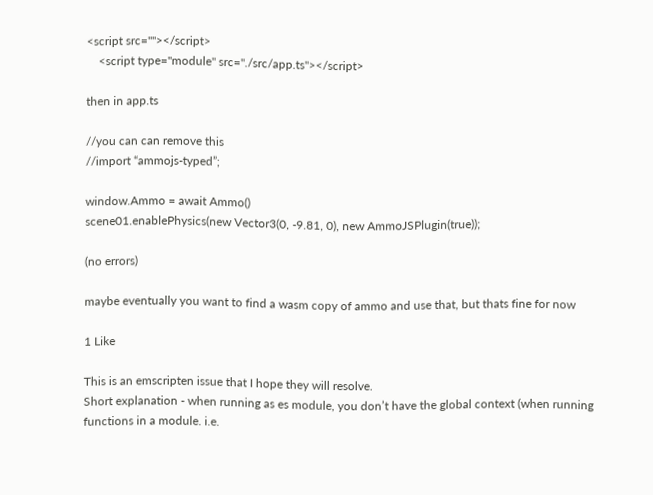<script src=""></script>
    <script type="module" src="./src/app.ts"></script>

then in app.ts

//you can can remove this
//import “ammojs-typed”;

window.Ammo = await Ammo()
scene01.enablePhysics(new Vector3(0, -9.81, 0), new AmmoJSPlugin(true));

(no errors)

maybe eventually you want to find a wasm copy of ammo and use that, but thats fine for now

1 Like

This is an emscripten issue that I hope they will resolve.
Short explanation - when running as es module, you don’t have the global context (when running functions in a module. i.e.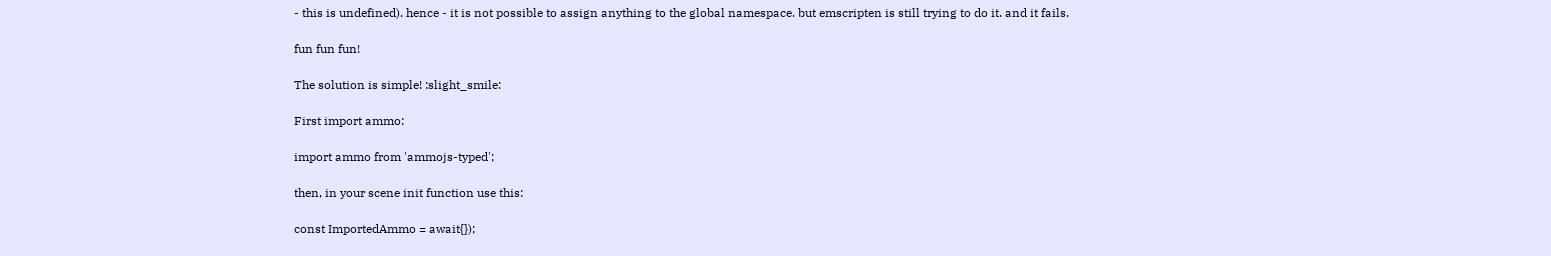- this is undefined). hence - it is not possible to assign anything to the global namespace. but emscripten is still trying to do it. and it fails.

fun fun fun!

The solution is simple! :slight_smile:

First import ammo:

import ammo from 'ammojs-typed';

then, in your scene init function use this:

const ImportedAmmo = await{});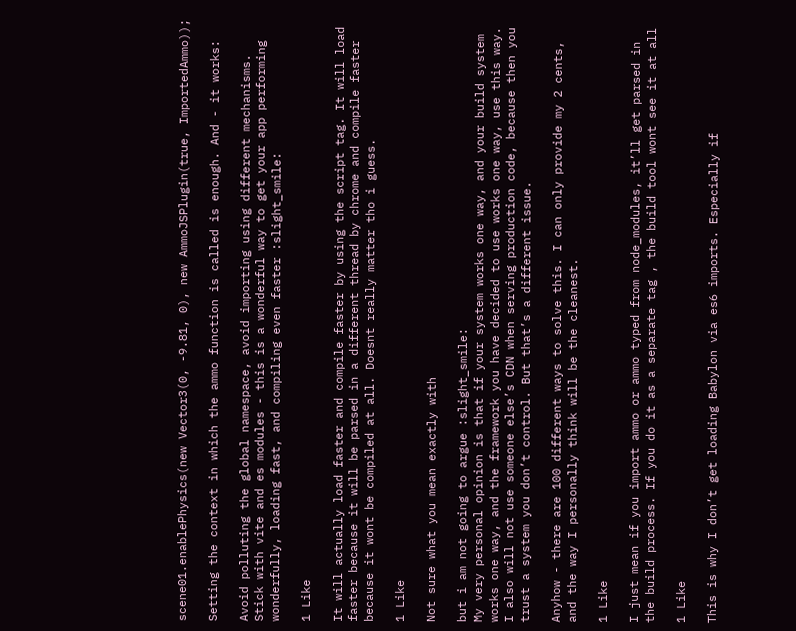scene01.enablePhysics(new Vector3(0, -9.81, 0), new AmmoJSPlugin(true, ImportedAmmo));

Setting the context in which the ammo function is called is enough. And - it works:

Avoid polluting the global namespace, avoid importing using different mechanisms. Stick with vite and es modules - this is a wonderful way to get your app performing wonderfully, loading fast, and compiling even faster :slight_smile:

1 Like

It will actually load faster and compile faster by using the script tag. It will load faster because it will be parsed in a different thread by chrome and compile faster because it wont be compiled at all. Doesnt really matter tho i guess.

1 Like

Not sure what you mean exactly with

but i am not going to argue :slight_smile:
My very personal opinion is that if your system works one way, and your build system works one way, and the framework you have decided to use works one way, use this way.
I also will not use someone else’s CDN when serving production code, because then you trust a system you don’t control. But that’s a different issue.

Anyhow - there are 100 different ways to solve this. I can only provide my 2 cents, and the way I personally think will be the cleanest.

1 Like

I just mean if you import ammo or ammo typed from node_modules, it’ll get parsed in the build process. If you do it as a separate tag , the build tool wont see it at all

1 Like

This is why I don’t get loading Babylon via es6 imports. Especially if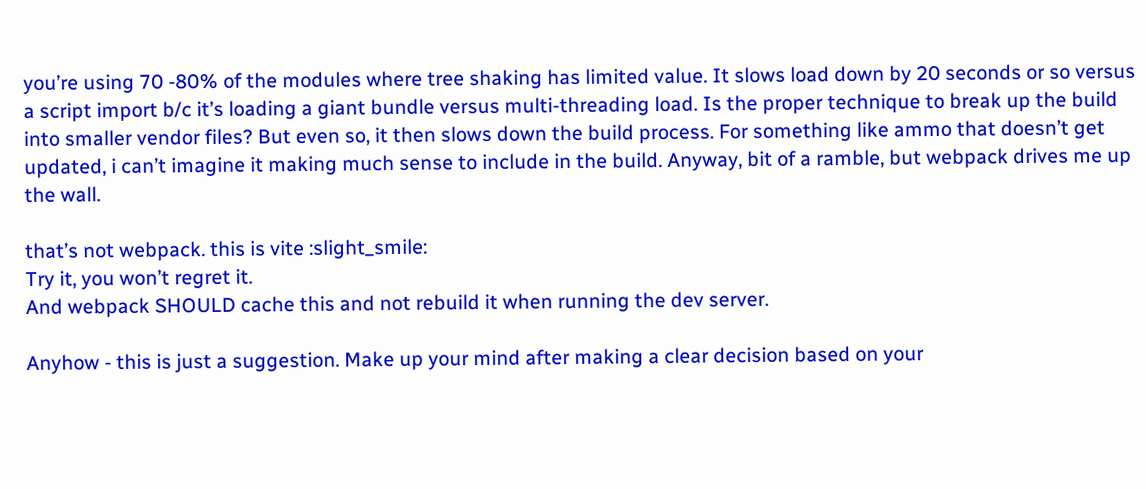you’re using 70 -80% of the modules where tree shaking has limited value. It slows load down by 20 seconds or so versus a script import b/c it’s loading a giant bundle versus multi-threading load. Is the proper technique to break up the build into smaller vendor files? But even so, it then slows down the build process. For something like ammo that doesn’t get updated, i can’t imagine it making much sense to include in the build. Anyway, bit of a ramble, but webpack drives me up the wall.

that’s not webpack. this is vite :slight_smile:
Try it, you won’t regret it.
And webpack SHOULD cache this and not rebuild it when running the dev server.

Anyhow - this is just a suggestion. Make up your mind after making a clear decision based on your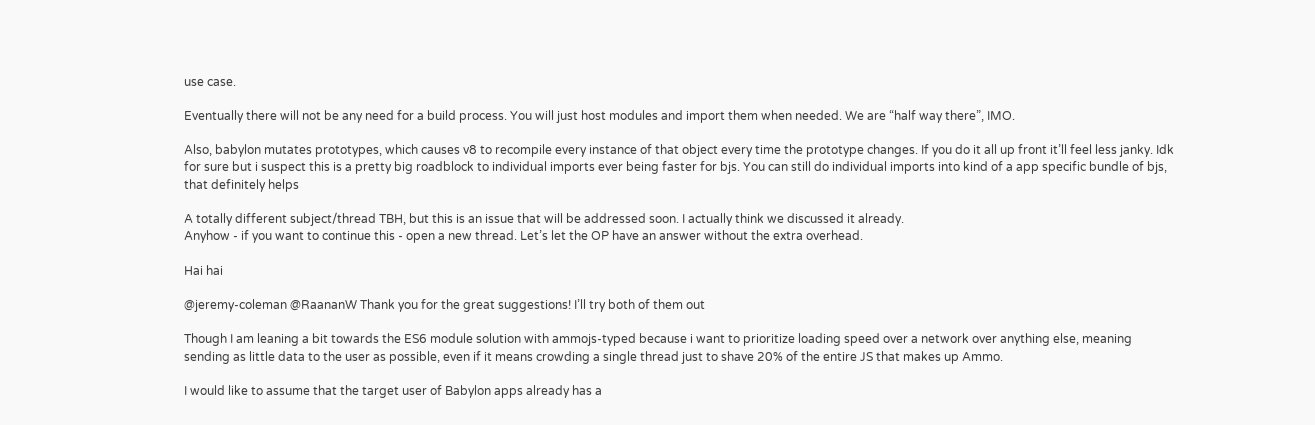use case.

Eventually there will not be any need for a build process. You will just host modules and import them when needed. We are “half way there”, IMO.

Also, babylon mutates prototypes, which causes v8 to recompile every instance of that object every time the prototype changes. If you do it all up front it’ll feel less janky. Idk for sure but i suspect this is a pretty big roadblock to individual imports ever being faster for bjs. You can still do individual imports into kind of a app specific bundle of bjs, that definitely helps

A totally different subject/thread TBH, but this is an issue that will be addressed soon. I actually think we discussed it already.
Anyhow - if you want to continue this - open a new thread. Let’s let the OP have an answer without the extra overhead.

Hai hai

@jeremy-coleman @RaananW Thank you for the great suggestions! I’ll try both of them out

Though I am leaning a bit towards the ES6 module solution with ammojs-typed because i want to prioritize loading speed over a network over anything else, meaning sending as little data to the user as possible, even if it means crowding a single thread just to shave 20% of the entire JS that makes up Ammo.

I would like to assume that the target user of Babylon apps already has a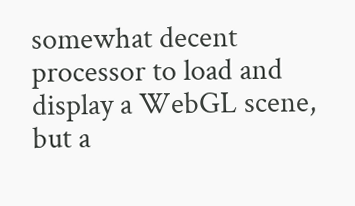somewhat decent processor to load and display a WebGL scene, but a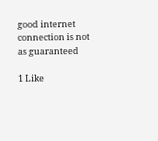good internet connection is not as guaranteed

1 Like